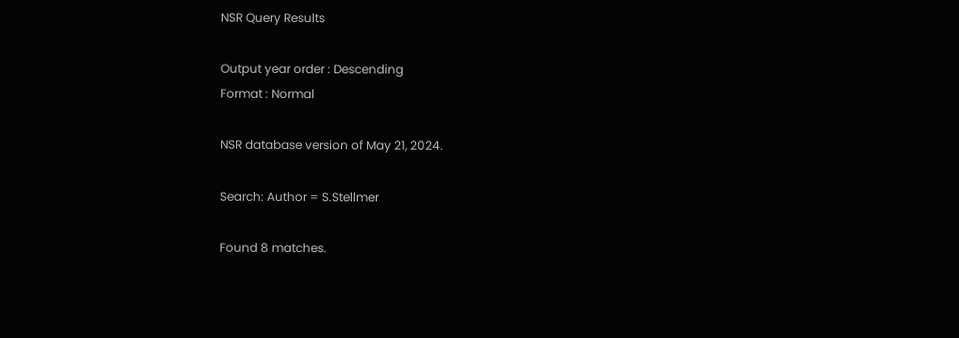NSR Query Results

Output year order : Descending
Format : Normal

NSR database version of May 21, 2024.

Search: Author = S.Stellmer

Found 8 matches.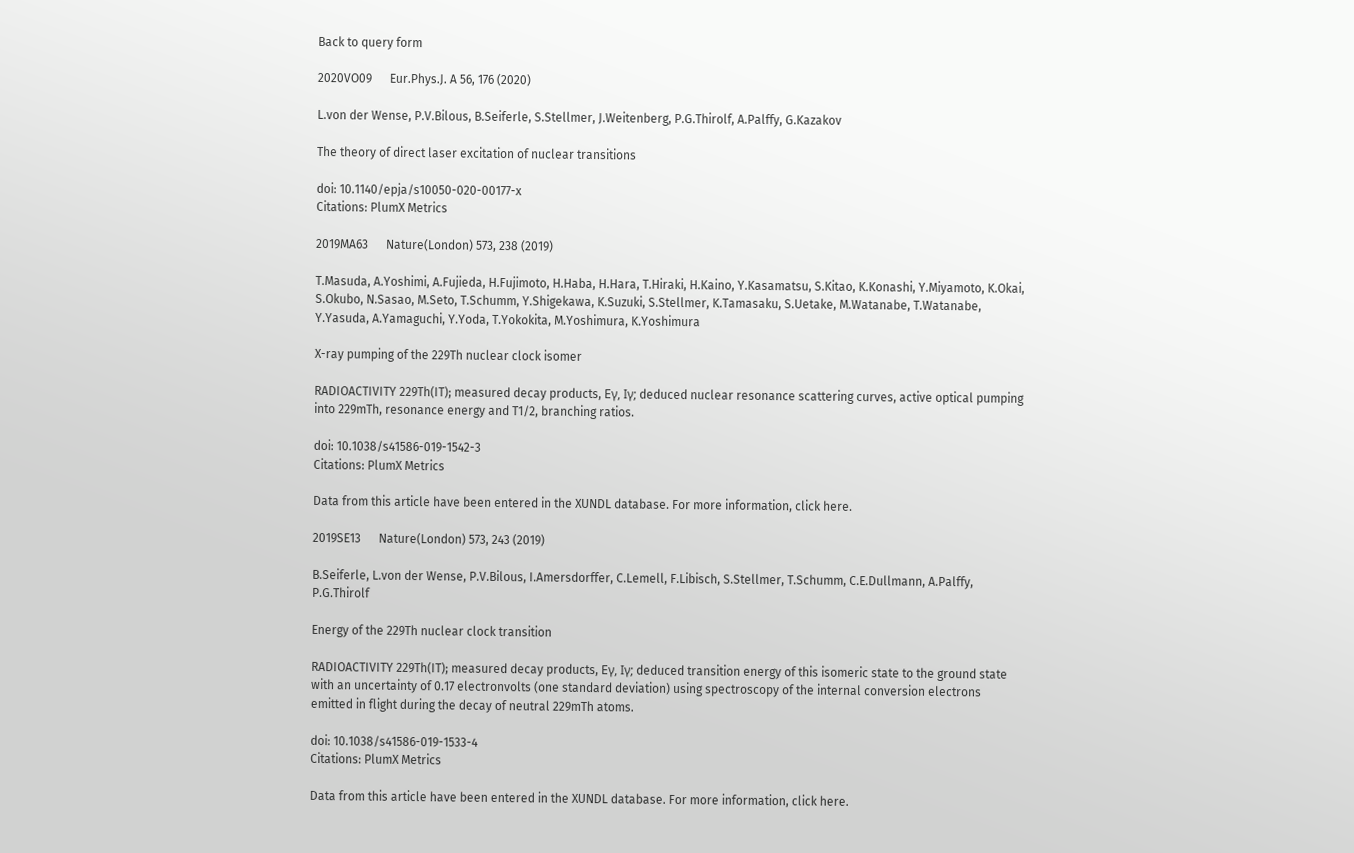Back to query form

2020VO09      Eur.Phys.J. A 56, 176 (2020)

L.von der Wense, P.V.Bilous, B.Seiferle, S.Stellmer, J.Weitenberg, P.G.Thirolf, A.Palffy, G.Kazakov

The theory of direct laser excitation of nuclear transitions

doi: 10.1140/epja/s10050-020-00177-x
Citations: PlumX Metrics

2019MA63      Nature(London) 573, 238 (2019)

T.Masuda, A.Yoshimi, A.Fujieda, H.Fujimoto, H.Haba, H.Hara, T.Hiraki, H.Kaino, Y.Kasamatsu, S.Kitao, K.Konashi, Y.Miyamoto, K.Okai, S.Okubo, N.Sasao, M.Seto, T.Schumm, Y.Shigekawa, K.Suzuki, S.Stellmer, K.Tamasaku, S.Uetake, M.Watanabe, T.Watanabe, Y.Yasuda, A.Yamaguchi, Y.Yoda, T.Yokokita, M.Yoshimura, K.Yoshimura

X-ray pumping of the 229Th nuclear clock isomer

RADIOACTIVITY 229Th(IT); measured decay products, Eγ, Iγ; deduced nuclear resonance scattering curves, active optical pumping into 229mTh, resonance energy and T1/2, branching ratios.

doi: 10.1038/s41586-019-1542-3
Citations: PlumX Metrics

Data from this article have been entered in the XUNDL database. For more information, click here.

2019SE13      Nature(London) 573, 243 (2019)

B.Seiferle, L.von der Wense, P.V.Bilous, I.Amersdorffer, C.Lemell, F.Libisch, S.Stellmer, T.Schumm, C.E.Dullmann, A.Palffy, P.G.Thirolf

Energy of the 229Th nuclear clock transition

RADIOACTIVITY 229Th(IT); measured decay products, Eγ, Iγ; deduced transition energy of this isomeric state to the ground state with an uncertainty of 0.17 electronvolts (one standard deviation) using spectroscopy of the internal conversion electrons emitted in flight during the decay of neutral 229mTh atoms.

doi: 10.1038/s41586-019-1533-4
Citations: PlumX Metrics

Data from this article have been entered in the XUNDL database. For more information, click here.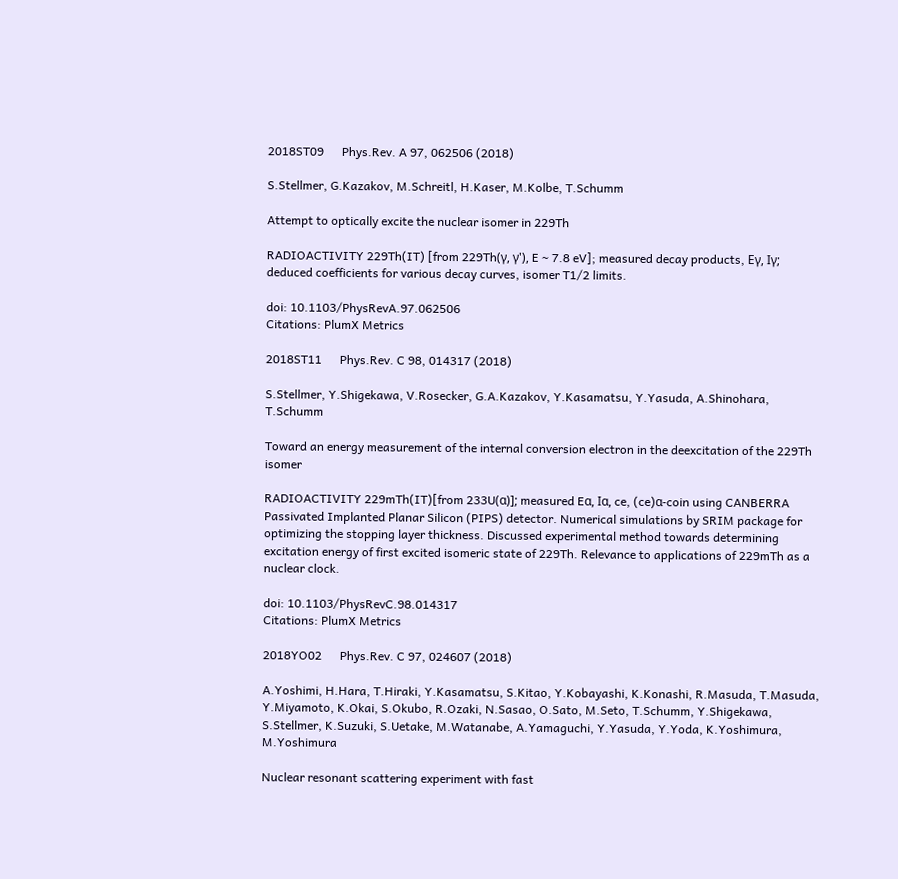2018ST09      Phys.Rev. A 97, 062506 (2018)

S.Stellmer, G.Kazakov, M.Schreitl, H.Kaser, M.Kolbe, T.Schumm

Attempt to optically excite the nuclear isomer in 229Th

RADIOACTIVITY 229Th(IT) [from 229Th(γ, γ'), E ∼ 7.8 eV]; measured decay products, Eγ, Iγ; deduced coefficients for various decay curves, isomer T1/2 limits.

doi: 10.1103/PhysRevA.97.062506
Citations: PlumX Metrics

2018ST11      Phys.Rev. C 98, 014317 (2018)

S.Stellmer, Y.Shigekawa, V.Rosecker, G.A.Kazakov, Y.Kasamatsu, Y.Yasuda, A.Shinohara, T.Schumm

Toward an energy measurement of the internal conversion electron in the deexcitation of the 229Th isomer

RADIOACTIVITY 229mTh(IT)[from 233U(α)]; measured Eα, Iα, ce, (ce)α-coin using CANBERRA Passivated Implanted Planar Silicon (PIPS) detector. Numerical simulations by SRIM package for optimizing the stopping layer thickness. Discussed experimental method towards determining excitation energy of first excited isomeric state of 229Th. Relevance to applications of 229mTh as a nuclear clock.

doi: 10.1103/PhysRevC.98.014317
Citations: PlumX Metrics

2018YO02      Phys.Rev. C 97, 024607 (2018)

A.Yoshimi, H.Hara, T.Hiraki, Y.Kasamatsu, S.Kitao, Y.Kobayashi, K.Konashi, R.Masuda, T.Masuda, Y.Miyamoto, K.Okai, S.Okubo, R.Ozaki, N.Sasao, O.Sato, M.Seto, T.Schumm, Y.Shigekawa, S.Stellmer, K.Suzuki, S.Uetake, M.Watanabe, A.Yamaguchi, Y.Yasuda, Y.Yoda, K.Yoshimura, M.Yoshimura

Nuclear resonant scattering experiment with fast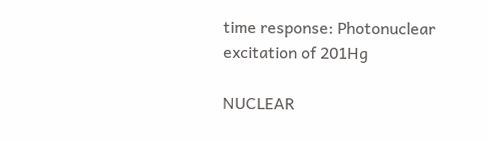time response: Photonuclear excitation of 201Hg

NUCLEAR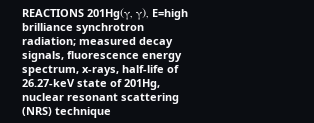REACTIONS 201Hg(γ, γ), E=high brilliance synchrotron radiation; measured decay signals, fluorescence energy spectrum, x-rays, half-life of 26.27-keV state of 201Hg, nuclear resonant scattering (NRS) technique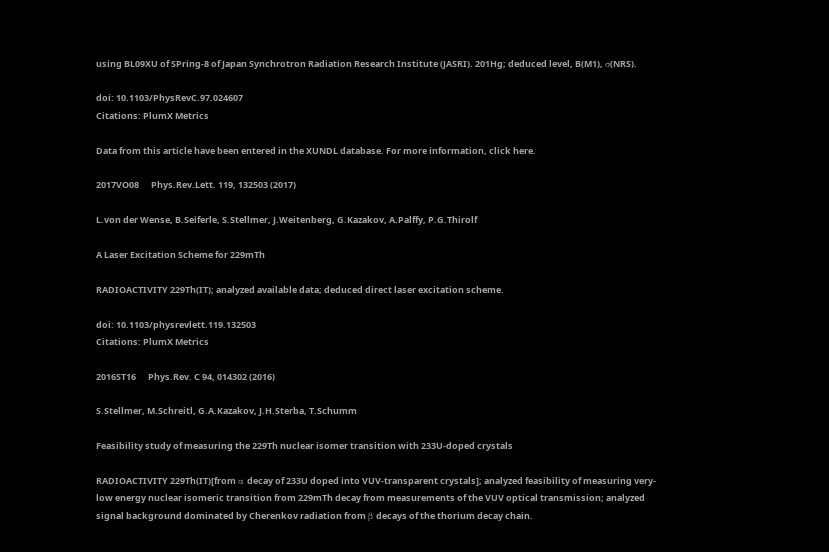using BL09XU of SPring-8 of Japan Synchrotron Radiation Research Institute (JASRI). 201Hg; deduced level, B(M1), σ(NRS).

doi: 10.1103/PhysRevC.97.024607
Citations: PlumX Metrics

Data from this article have been entered in the XUNDL database. For more information, click here.

2017VO08      Phys.Rev.Lett. 119, 132503 (2017)

L.von der Wense, B.Seiferle, S.Stellmer, J.Weitenberg, G.Kazakov, A.Palffy, P.G.Thirolf

A Laser Excitation Scheme for 229mTh

RADIOACTIVITY 229Th(IT); analyzed available data; deduced direct laser excitation scheme.

doi: 10.1103/physrevlett.119.132503
Citations: PlumX Metrics

2016ST16      Phys.Rev. C 94, 014302 (2016)

S.Stellmer, M.Schreitl, G.A.Kazakov, J.H.Sterba, T.Schumm

Feasibility study of measuring the 229Th nuclear isomer transition with 233U-doped crystals

RADIOACTIVITY 229Th(IT)[from α decay of 233U doped into VUV-transparent crystals]; analyzed feasibility of measuring very-low energy nuclear isomeric transition from 229mTh decay from measurements of the VUV optical transmission; analyzed signal background dominated by Cherenkov radiation from β decays of the thorium decay chain.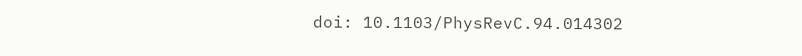doi: 10.1103/PhysRevC.94.014302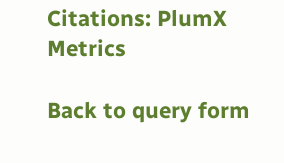Citations: PlumX Metrics

Back to query form